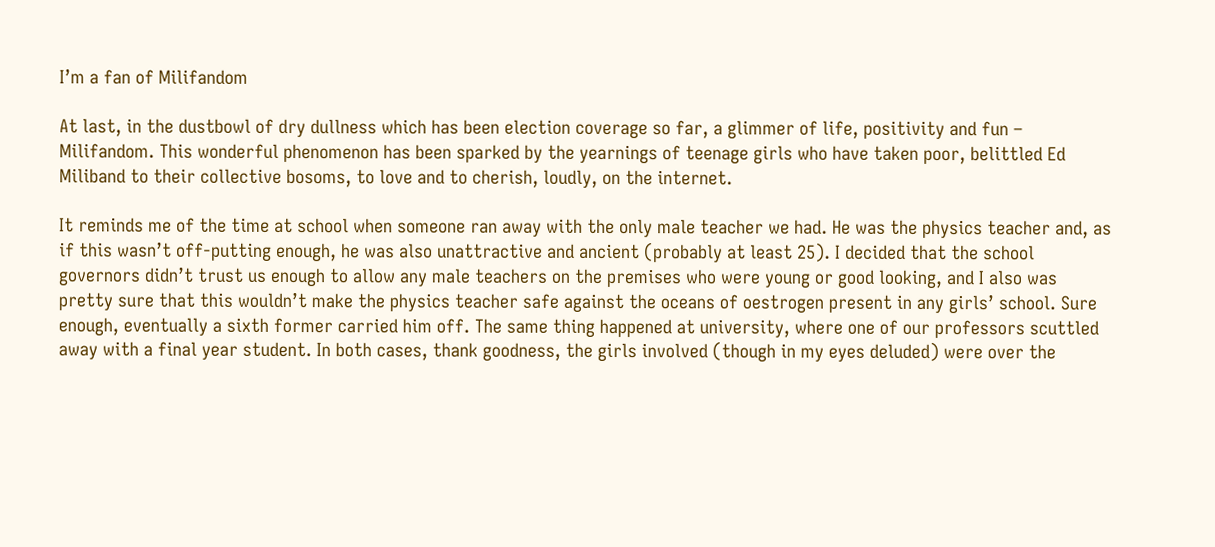I’m a fan of Milifandom

At last, in the dustbowl of dry dullness which has been election coverage so far, a glimmer of life, positivity and fun – Milifandom. This wonderful phenomenon has been sparked by the yearnings of teenage girls who have taken poor, belittled Ed Miliband to their collective bosoms, to love and to cherish, loudly, on the internet.

It reminds me of the time at school when someone ran away with the only male teacher we had. He was the physics teacher and, as if this wasn’t off-putting enough, he was also unattractive and ancient (probably at least 25). I decided that the school governors didn’t trust us enough to allow any male teachers on the premises who were young or good looking, and I also was pretty sure that this wouldn’t make the physics teacher safe against the oceans of oestrogen present in any girls’ school. Sure enough, eventually a sixth former carried him off. The same thing happened at university, where one of our professors scuttled away with a final year student. In both cases, thank goodness, the girls involved (though in my eyes deluded) were over the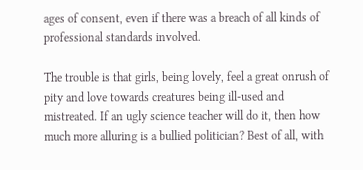ages of consent, even if there was a breach of all kinds of professional standards involved.

The trouble is that girls, being lovely, feel a great onrush of pity and love towards creatures being ill-used and mistreated. If an ugly science teacher will do it, then how much more alluring is a bullied politician? Best of all, with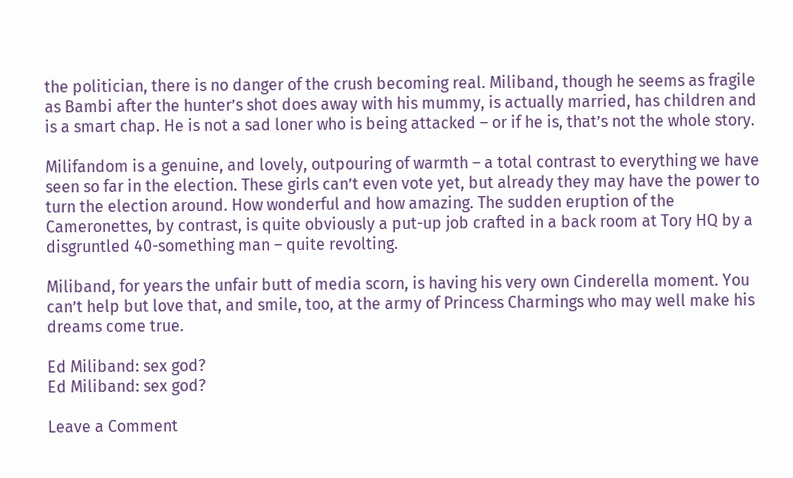the politician, there is no danger of the crush becoming real. Miliband, though he seems as fragile as Bambi after the hunter’s shot does away with his mummy, is actually married, has children and is a smart chap. He is not a sad loner who is being attacked – or if he is, that’s not the whole story.

Milifandom is a genuine, and lovely, outpouring of warmth – a total contrast to everything we have seen so far in the election. These girls can’t even vote yet, but already they may have the power to turn the election around. How wonderful and how amazing. The sudden eruption of the Cameronettes, by contrast, is quite obviously a put-up job crafted in a back room at Tory HQ by a disgruntled 40-something man – quite revolting.

Miliband, for years the unfair butt of media scorn, is having his very own Cinderella moment. You can’t help but love that, and smile, too, at the army of Princess Charmings who may well make his dreams come true.

Ed Miliband: sex god?
Ed Miliband: sex god?

Leave a Comment